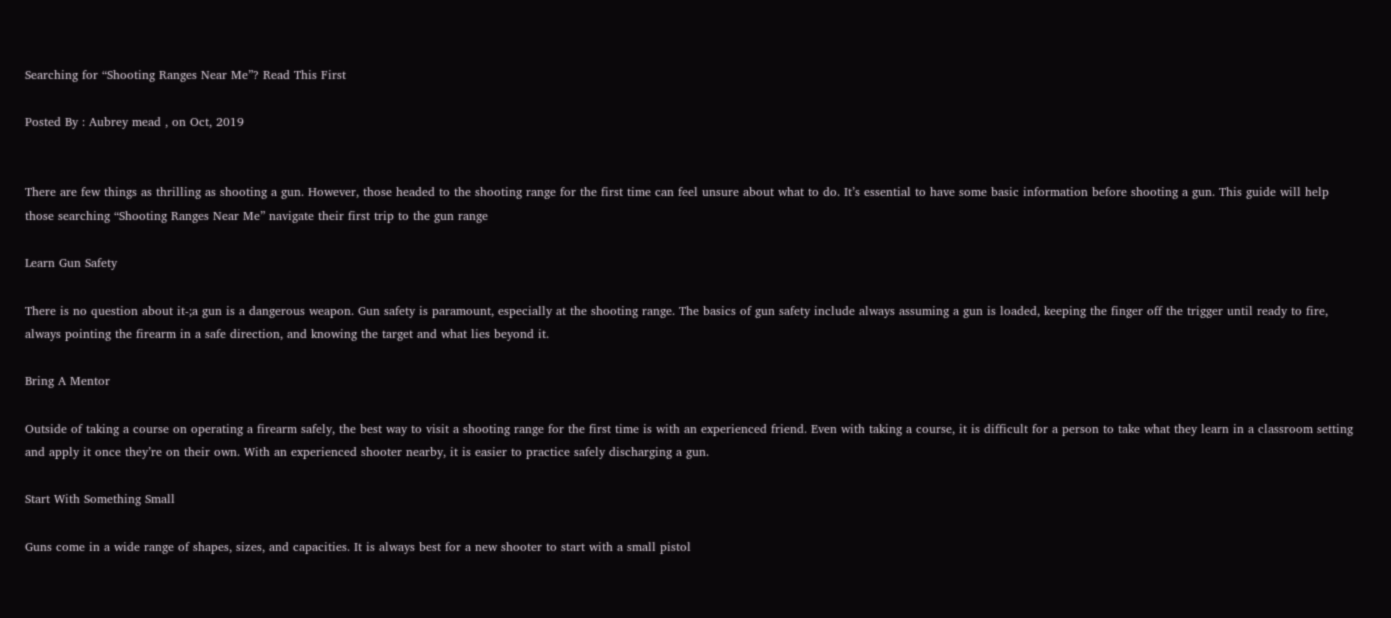Searching for “Shooting Ranges Near Me”? Read This First

Posted By : Aubrey mead , on Oct, 2019


There are few things as thrilling as shooting a gun. However, those headed to the shooting range for the first time can feel unsure about what to do. It’s essential to have some basic information before shooting a gun. This guide will help those searching “Shooting Ranges Near Me” navigate their first trip to the gun range

Learn Gun Safety

There is no question about it-;a gun is a dangerous weapon. Gun safety is paramount, especially at the shooting range. The basics of gun safety include always assuming a gun is loaded, keeping the finger off the trigger until ready to fire, always pointing the firearm in a safe direction, and knowing the target and what lies beyond it.

Bring A Mentor

Outside of taking a course on operating a firearm safely, the best way to visit a shooting range for the first time is with an experienced friend. Even with taking a course, it is difficult for a person to take what they learn in a classroom setting and apply it once they’re on their own. With an experienced shooter nearby, it is easier to practice safely discharging a gun.

Start With Something Small

Guns come in a wide range of shapes, sizes, and capacities. It is always best for a new shooter to start with a small pistol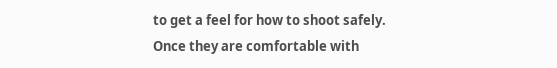to get a feel for how to shoot safely. Once they are comfortable with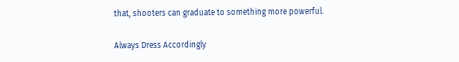that, shooters can graduate to something more powerful.

Always Dress Accordingly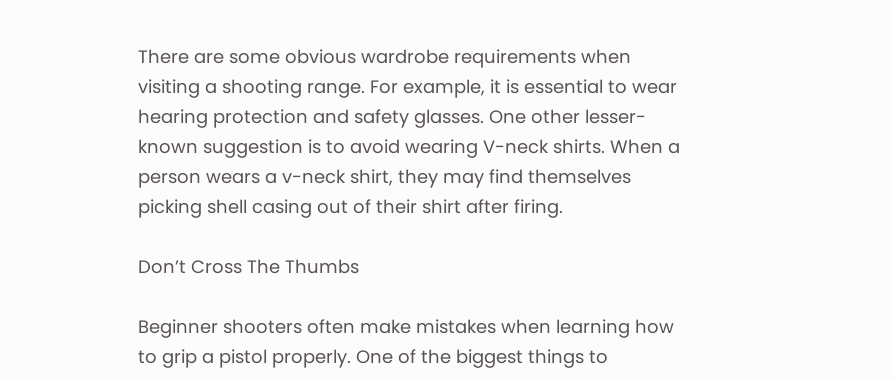There are some obvious wardrobe requirements when visiting a shooting range. For example, it is essential to wear hearing protection and safety glasses. One other lesser-known suggestion is to avoid wearing V-neck shirts. When a person wears a v-neck shirt, they may find themselves picking shell casing out of their shirt after firing.

Don’t Cross The Thumbs

Beginner shooters often make mistakes when learning how to grip a pistol properly. One of the biggest things to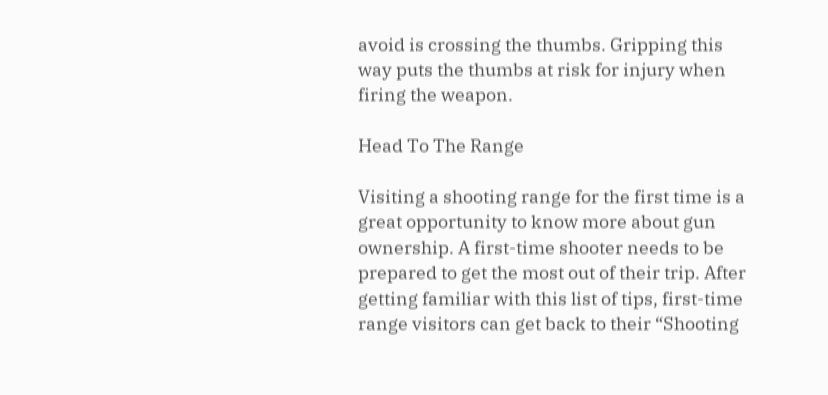avoid is crossing the thumbs. Gripping this way puts the thumbs at risk for injury when firing the weapon.

Head To The Range

Visiting a shooting range for the first time is a great opportunity to know more about gun ownership. A first-time shooter needs to be prepared to get the most out of their trip. After getting familiar with this list of tips, first-time range visitors can get back to their “Shooting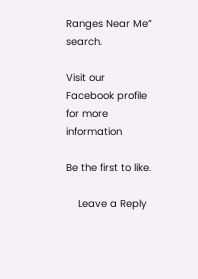Ranges Near Me” search.

Visit our Facebook profile for more information

Be the first to like.

    Leave a Reply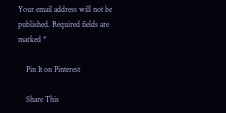Your email address will not be published. Required fields are marked *

    Pin It on Pinterest

    Share This